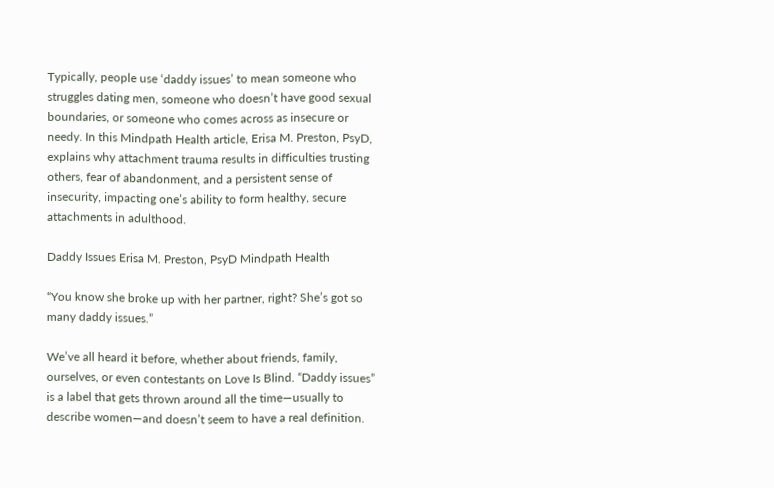Typically, people use ‘daddy issues’ to mean someone who struggles dating men, someone who doesn’t have good sexual boundaries, or someone who comes across as insecure or needy. In this Mindpath Health article, Erisa M. Preston, PsyD, explains why attachment trauma results in difficulties trusting others, fear of abandonment, and a persistent sense of insecurity, impacting one’s ability to form healthy, secure attachments in adulthood.

Daddy Issues Erisa M. Preston, PsyD Mindpath Health

“You know she broke up with her partner, right? She’s got so many daddy issues.”

We’ve all heard it before, whether about friends, family, ourselves, or even contestants on Love Is Blind. “Daddy issues” is a label that gets thrown around all the time—usually to describe women—and doesn’t seem to have a real definition.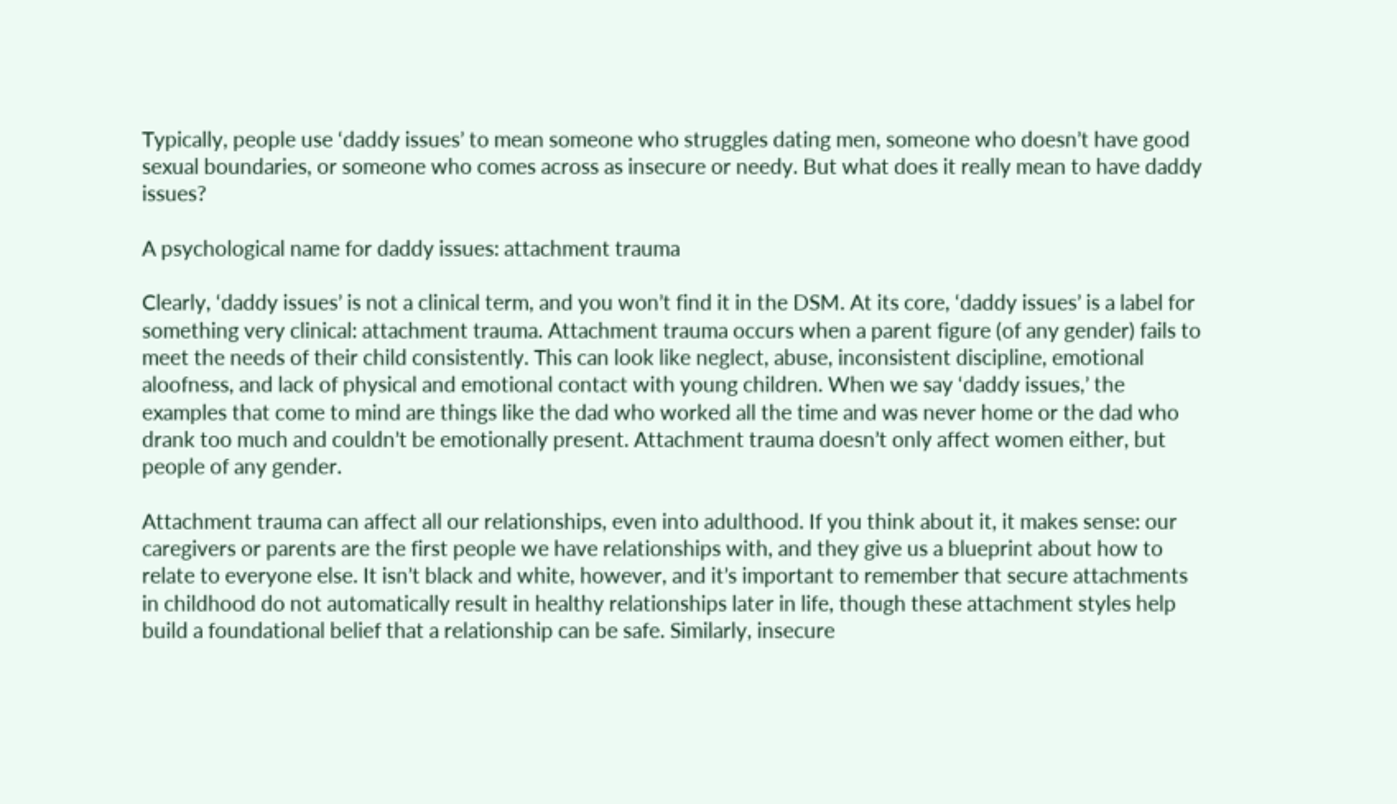Typically, people use ‘daddy issues’ to mean someone who struggles dating men, someone who doesn’t have good sexual boundaries, or someone who comes across as insecure or needy. But what does it really mean to have daddy issues?

A psychological name for daddy issues: attachment trauma

Clearly, ‘daddy issues’ is not a clinical term, and you won’t find it in the DSM. At its core, ‘daddy issues’ is a label for something very clinical: attachment trauma. Attachment trauma occurs when a parent figure (of any gender) fails to meet the needs of their child consistently. This can look like neglect, abuse, inconsistent discipline, emotional aloofness, and lack of physical and emotional contact with young children. When we say ‘daddy issues,’ the examples that come to mind are things like the dad who worked all the time and was never home or the dad who drank too much and couldn’t be emotionally present. Attachment trauma doesn’t only affect women either, but people of any gender.

Attachment trauma can affect all our relationships, even into adulthood. If you think about it, it makes sense: our caregivers or parents are the first people we have relationships with, and they give us a blueprint about how to relate to everyone else. It isn’t black and white, however, and it’s important to remember that secure attachments in childhood do not automatically result in healthy relationships later in life, though these attachment styles help build a foundational belief that a relationship can be safe. Similarly, insecure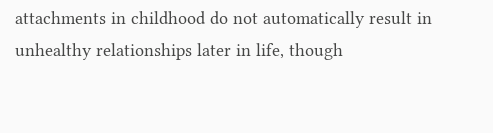attachments in childhood do not automatically result in unhealthy relationships later in life, though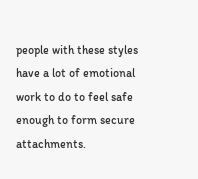people with these styles have a lot of emotional work to do to feel safe enough to form secure attachments.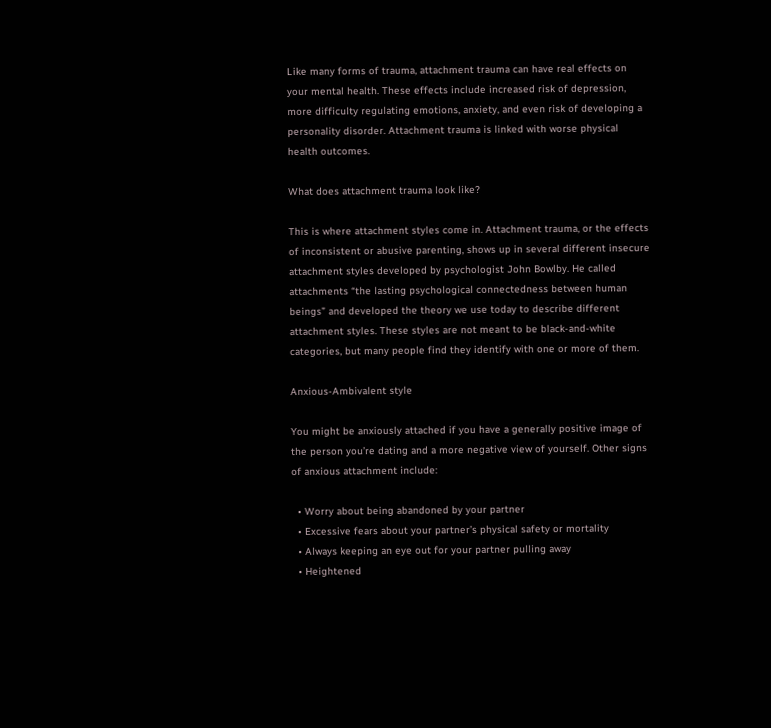Like many forms of trauma, attachment trauma can have real effects on your mental health. These effects include increased risk of depression, more difficulty regulating emotions, anxiety, and even risk of developing a personality disorder. Attachment trauma is linked with worse physical health outcomes.

What does attachment trauma look like?

This is where attachment styles come in. Attachment trauma, or the effects of inconsistent or abusive parenting, shows up in several different insecure attachment styles developed by psychologist John Bowlby. He called attachments “the lasting psychological connectedness between human beings” and developed the theory we use today to describe different attachment styles. These styles are not meant to be black-and-white categories, but many people find they identify with one or more of them.

Anxious-Ambivalent style

You might be anxiously attached if you have a generally positive image of the person you’re dating and a more negative view of yourself. Other signs of anxious attachment include:

  • Worry about being abandoned by your partner
  • Excessive fears about your partner’s physical safety or mortality
  • Always keeping an eye out for your partner pulling away
  • Heightened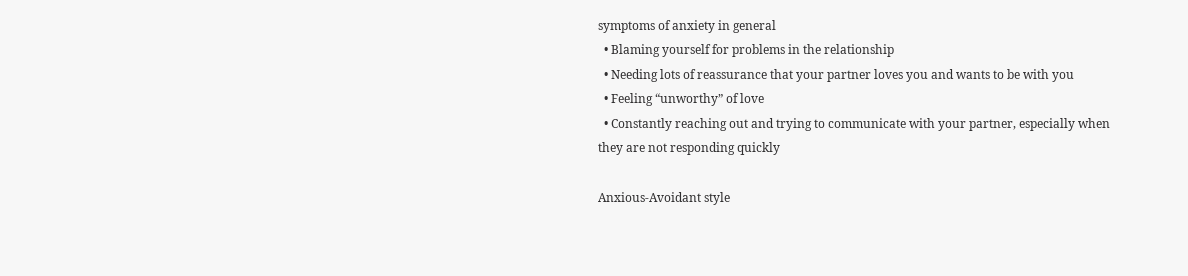symptoms of anxiety in general
  • Blaming yourself for problems in the relationship
  • Needing lots of reassurance that your partner loves you and wants to be with you
  • Feeling “unworthy” of love
  • Constantly reaching out and trying to communicate with your partner, especially when they are not responding quickly

Anxious-Avoidant style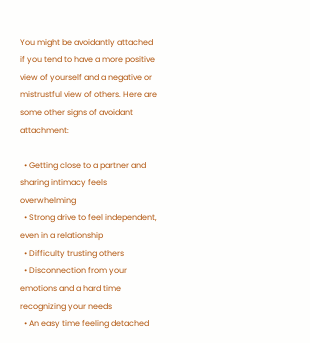You might be avoidantly attached if you tend to have a more positive view of yourself and a negative or mistrustful view of others. Here are some other signs of avoidant attachment:

  • Getting close to a partner and sharing intimacy feels overwhelming
  • Strong drive to feel independent, even in a relationship
  • Difficulty trusting others
  • Disconnection from your emotions and a hard time recognizing your needs
  • An easy time feeling detached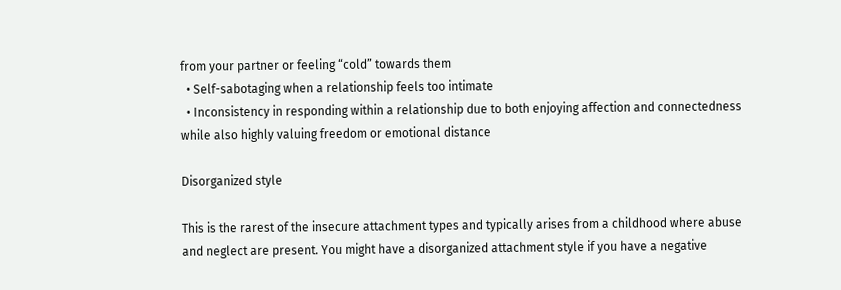from your partner or feeling “cold” towards them
  • Self-sabotaging when a relationship feels too intimate
  • Inconsistency in responding within a relationship due to both enjoying affection and connectedness while also highly valuing freedom or emotional distance

Disorganized style

This is the rarest of the insecure attachment types and typically arises from a childhood where abuse and neglect are present. You might have a disorganized attachment style if you have a negative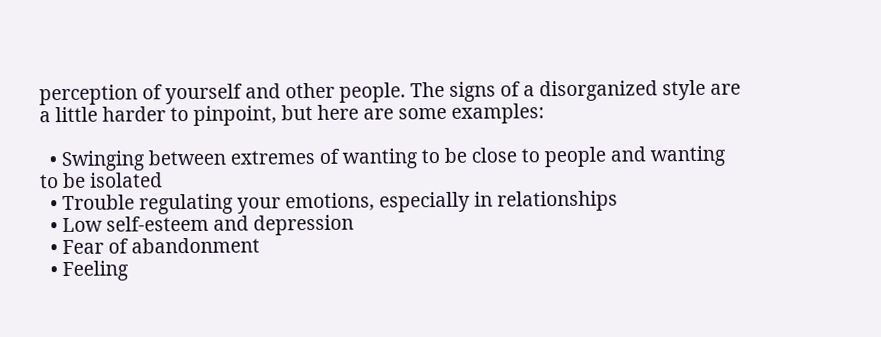perception of yourself and other people. The signs of a disorganized style are a little harder to pinpoint, but here are some examples:

  • Swinging between extremes of wanting to be close to people and wanting to be isolated
  • Trouble regulating your emotions, especially in relationships
  • Low self-esteem and depression
  • Fear of abandonment
  • Feeling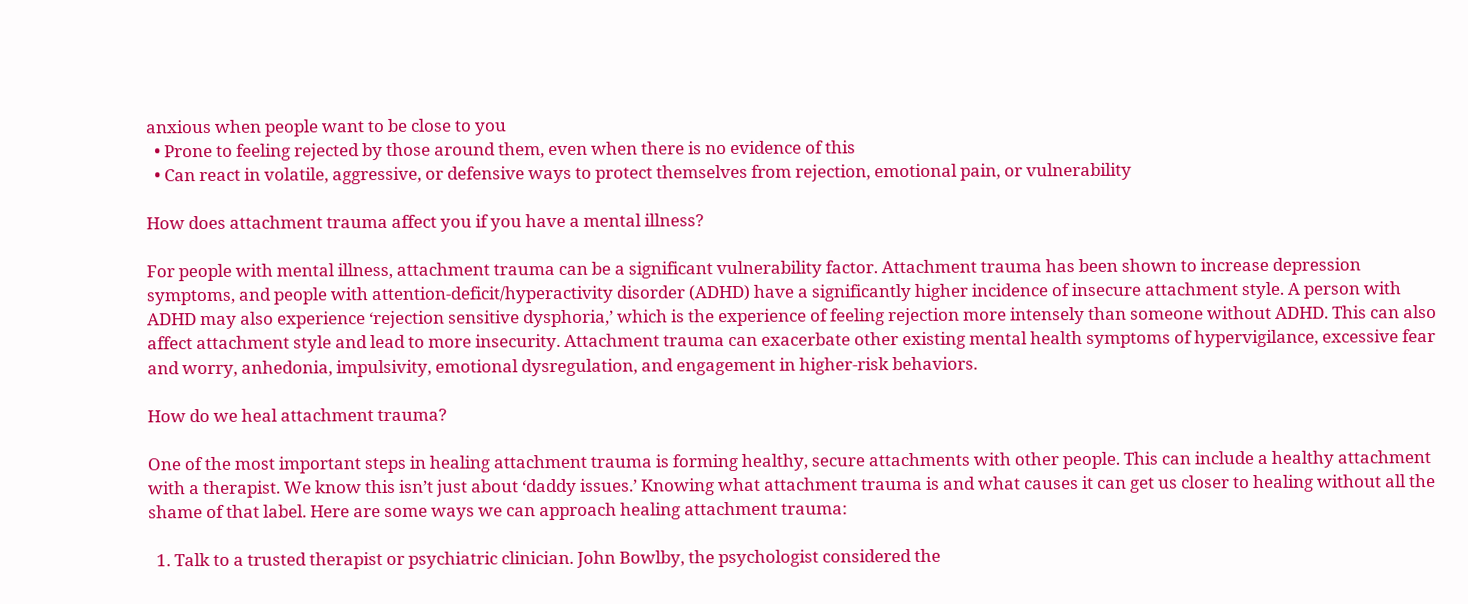anxious when people want to be close to you
  • Prone to feeling rejected by those around them, even when there is no evidence of this
  • Can react in volatile, aggressive, or defensive ways to protect themselves from rejection, emotional pain, or vulnerability

How does attachment trauma affect you if you have a mental illness?

For people with mental illness, attachment trauma can be a significant vulnerability factor. Attachment trauma has been shown to increase depression symptoms, and people with attention-deficit/hyperactivity disorder (ADHD) have a significantly higher incidence of insecure attachment style. A person with ADHD may also experience ‘rejection sensitive dysphoria,’ which is the experience of feeling rejection more intensely than someone without ADHD. This can also affect attachment style and lead to more insecurity. Attachment trauma can exacerbate other existing mental health symptoms of hypervigilance, excessive fear and worry, anhedonia, impulsivity, emotional dysregulation, and engagement in higher-risk behaviors.

How do we heal attachment trauma?

One of the most important steps in healing attachment trauma is forming healthy, secure attachments with other people. This can include a healthy attachment with a therapist. We know this isn’t just about ‘daddy issues.’ Knowing what attachment trauma is and what causes it can get us closer to healing without all the shame of that label. Here are some ways we can approach healing attachment trauma:

  1. Talk to a trusted therapist or psychiatric clinician. John Bowlby, the psychologist considered the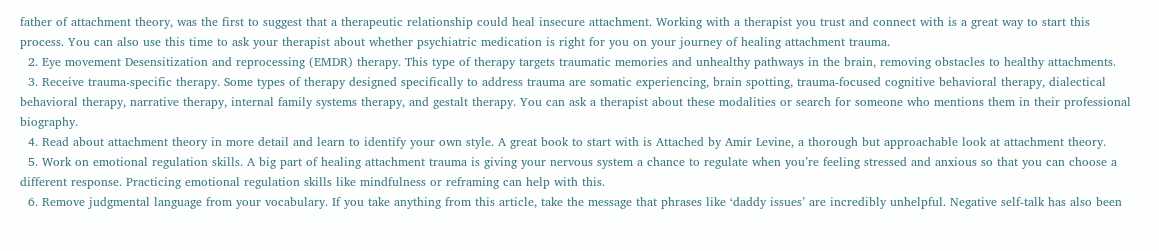father of attachment theory, was the first to suggest that a therapeutic relationship could heal insecure attachment. Working with a therapist you trust and connect with is a great way to start this process. You can also use this time to ask your therapist about whether psychiatric medication is right for you on your journey of healing attachment trauma.
  2. Eye movement Desensitization and reprocessing (EMDR) therapy. This type of therapy targets traumatic memories and unhealthy pathways in the brain, removing obstacles to healthy attachments.
  3. Receive trauma-specific therapy. Some types of therapy designed specifically to address trauma are somatic experiencing, brain spotting, trauma-focused cognitive behavioral therapy, dialectical behavioral therapy, narrative therapy, internal family systems therapy, and gestalt therapy. You can ask a therapist about these modalities or search for someone who mentions them in their professional biography.
  4. Read about attachment theory in more detail and learn to identify your own style. A great book to start with is Attached by Amir Levine, a thorough but approachable look at attachment theory.
  5. Work on emotional regulation skills. A big part of healing attachment trauma is giving your nervous system a chance to regulate when you’re feeling stressed and anxious so that you can choose a different response. Practicing emotional regulation skills like mindfulness or reframing can help with this.
  6. Remove judgmental language from your vocabulary. If you take anything from this article, take the message that phrases like ‘daddy issues’ are incredibly unhelpful. Negative self-talk has also been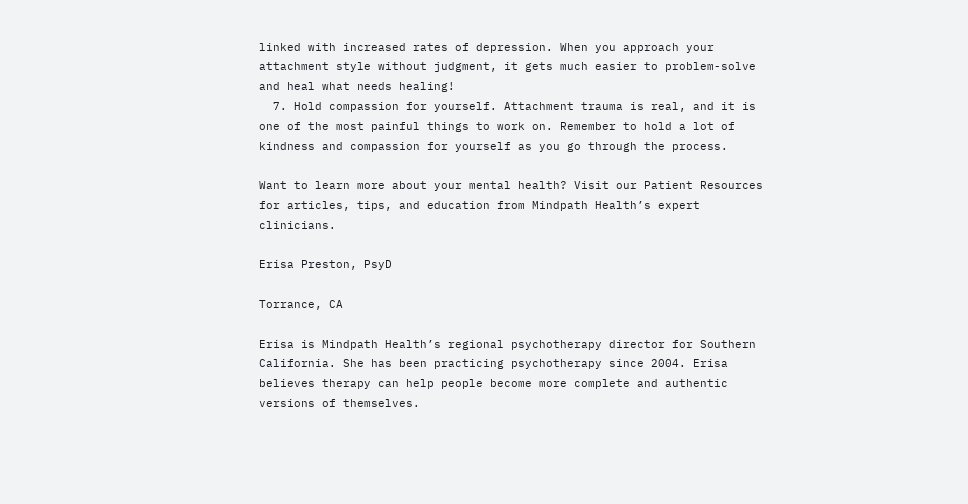linked with increased rates of depression. When you approach your attachment style without judgment, it gets much easier to problem-solve and heal what needs healing!
  7. Hold compassion for yourself. Attachment trauma is real, and it is one of the most painful things to work on. Remember to hold a lot of kindness and compassion for yourself as you go through the process.

Want to learn more about your mental health? Visit our Patient Resources for articles, tips, and education from Mindpath Health’s expert clinicians.

Erisa Preston, PsyD

Torrance, CA

Erisa is Mindpath Health’s regional psychotherapy director for Southern California. She has been practicing psychotherapy since 2004. Erisa believes therapy can help people become more complete and authentic versions of themselves.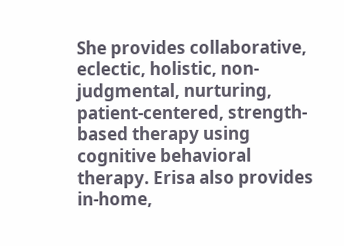She provides collaborative, eclectic, holistic, non-judgmental, nurturing, patient-centered, strength-based therapy using cognitive behavioral therapy. Erisa also provides in-home,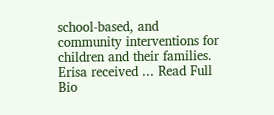school-based, and community interventions for children and their families. Erisa received ... Read Full Bio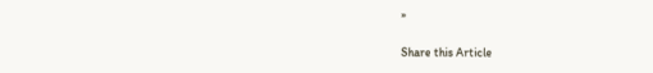»

Share this Article